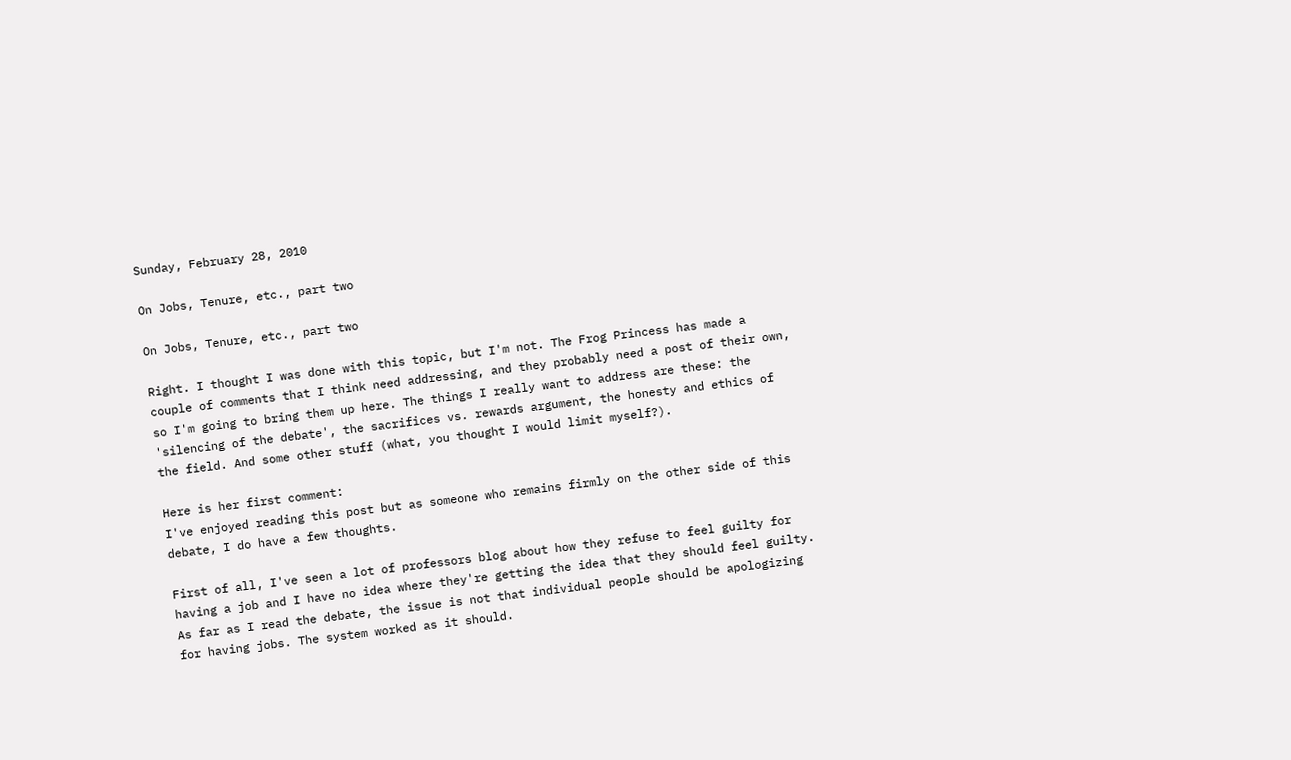Sunday, February 28, 2010

On Jobs, Tenure, etc., part two

On Jobs, Tenure, etc., part two

Right. I thought I was done with this topic, but I'm not. The Frog Princess has made a couple of comments that I think need addressing, and they probably need a post of their own, so I'm going to bring them up here. The things I really want to address are these: the 'silencing of the debate', the sacrifices vs. rewards argument, the honesty and ethics of the field. And some other stuff (what, you thought I would limit myself?).

Here is her first comment:
I've enjoyed reading this post but as someone who remains firmly on the other side of this debate, I do have a few thoughts.

First of all, I've seen a lot of professors blog about how they refuse to feel guilty for having a job and I have no idea where they're getting the idea that they should feel guilty. As far as I read the debate, the issue is not that individual people should be apologizing for having jobs. The system worked as it should.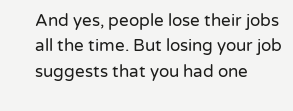And yes, people lose their jobs all the time. But losing your job suggests that you had one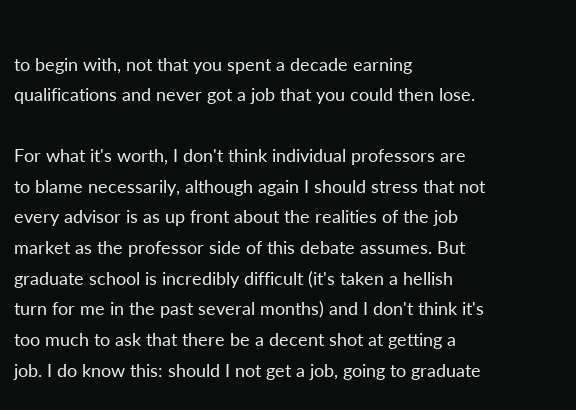to begin with, not that you spent a decade earning qualifications and never got a job that you could then lose.

For what it's worth, I don't think individual professors are to blame necessarily, although again I should stress that not every advisor is as up front about the realities of the job market as the professor side of this debate assumes. But graduate school is incredibly difficult (it's taken a hellish turn for me in the past several months) and I don't think it's too much to ask that there be a decent shot at getting a job. I do know this: should I not get a job, going to graduate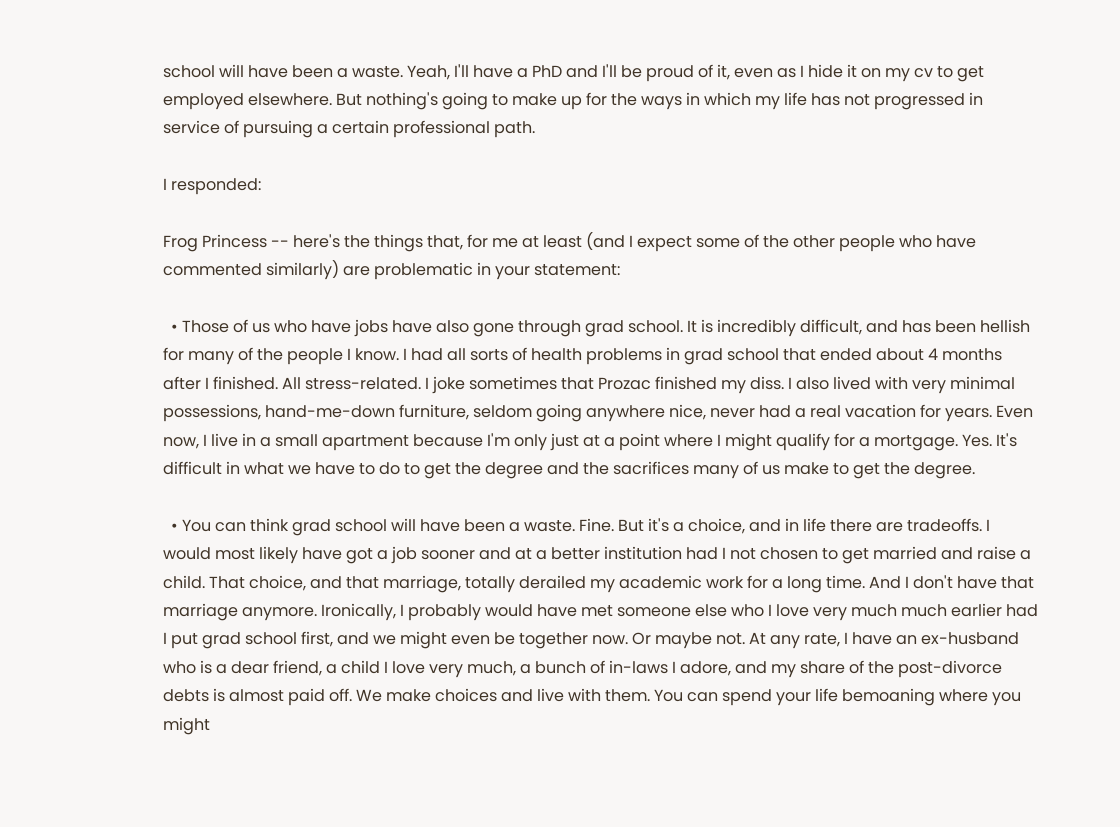school will have been a waste. Yeah, I'll have a PhD and I'll be proud of it, even as I hide it on my cv to get employed elsewhere. But nothing's going to make up for the ways in which my life has not progressed in service of pursuing a certain professional path.

I responded:

Frog Princess -- here's the things that, for me at least (and I expect some of the other people who have commented similarly) are problematic in your statement:

  • Those of us who have jobs have also gone through grad school. It is incredibly difficult, and has been hellish for many of the people I know. I had all sorts of health problems in grad school that ended about 4 months after I finished. All stress-related. I joke sometimes that Prozac finished my diss. I also lived with very minimal possessions, hand-me-down furniture, seldom going anywhere nice, never had a real vacation for years. Even now, I live in a small apartment because I'm only just at a point where I might qualify for a mortgage. Yes. It's difficult in what we have to do to get the degree and the sacrifices many of us make to get the degree.

  • You can think grad school will have been a waste. Fine. But it's a choice, and in life there are tradeoffs. I would most likely have got a job sooner and at a better institution had I not chosen to get married and raise a child. That choice, and that marriage, totally derailed my academic work for a long time. And I don't have that marriage anymore. Ironically, I probably would have met someone else who I love very much much earlier had I put grad school first, and we might even be together now. Or maybe not. At any rate, I have an ex-husband who is a dear friend, a child I love very much, a bunch of in-laws I adore, and my share of the post-divorce debts is almost paid off. We make choices and live with them. You can spend your life bemoaning where you might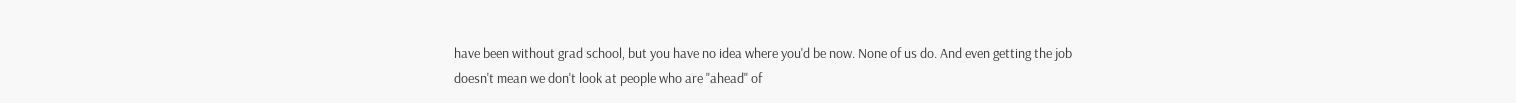have been without grad school, but you have no idea where you'd be now. None of us do. And even getting the job doesn't mean we don't look at people who are "ahead" of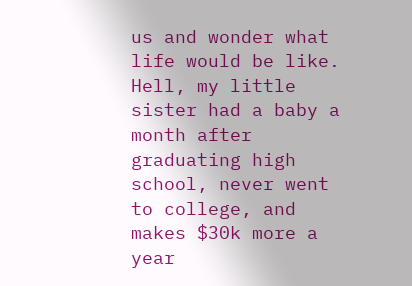us and wonder what life would be like. Hell, my little sister had a baby a month after graduating high school, never went to college, and makes $30k more a year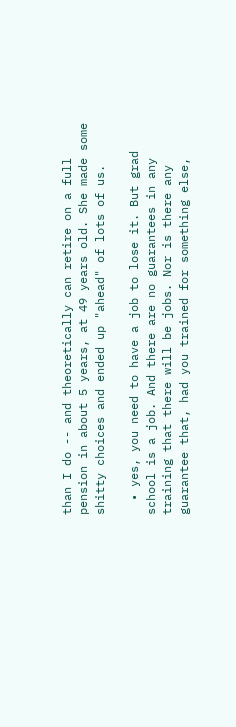than I do -- and theoretically can retire on a full pension in about 5 years, at 49 years old. She made some shitty choices and ended up "ahead" of lots of us.

  • yes, you need to have a job to lose it. But grad school is a job. And there are no guarantees in any training that there will be jobs. Nor is there any guarantee that, had you trained for something else,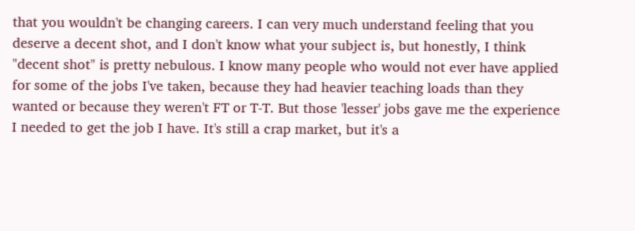that you wouldn't be changing careers. I can very much understand feeling that you deserve a decent shot, and I don't know what your subject is, but honestly, I think "decent shot" is pretty nebulous. I know many people who would not ever have applied for some of the jobs I've taken, because they had heavier teaching loads than they wanted or because they weren't FT or T-T. But those 'lesser' jobs gave me the experience I needed to get the job I have. It's still a crap market, but it's a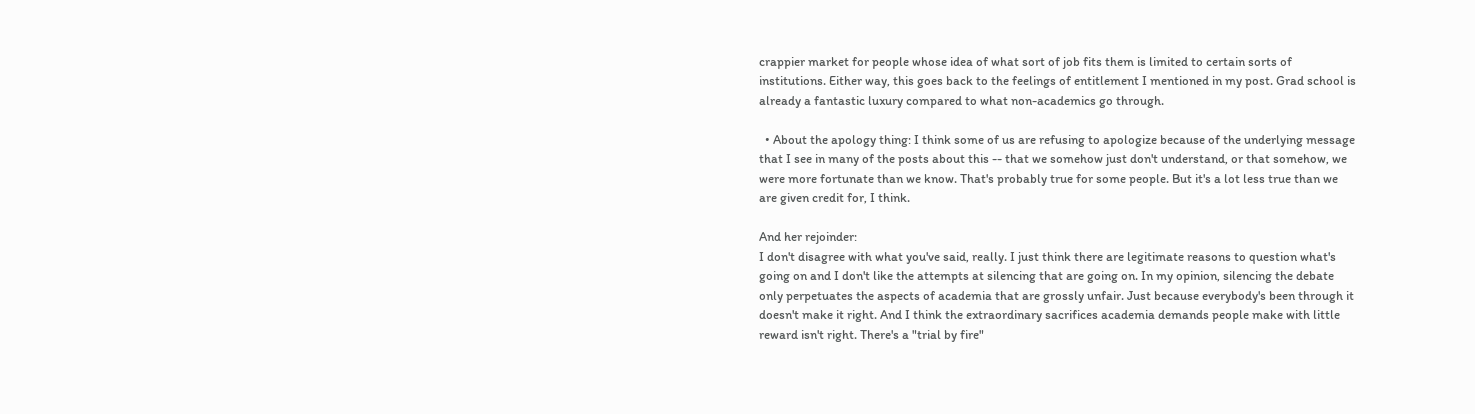crappier market for people whose idea of what sort of job fits them is limited to certain sorts of institutions. Either way, this goes back to the feelings of entitlement I mentioned in my post. Grad school is already a fantastic luxury compared to what non-academics go through.

  • About the apology thing: I think some of us are refusing to apologize because of the underlying message that I see in many of the posts about this -- that we somehow just don't understand, or that somehow, we were more fortunate than we know. That's probably true for some people. But it's a lot less true than we are given credit for, I think.

And her rejoinder:
I don't disagree with what you've said, really. I just think there are legitimate reasons to question what's going on and I don't like the attempts at silencing that are going on. In my opinion, silencing the debate only perpetuates the aspects of academia that are grossly unfair. Just because everybody's been through it doesn't make it right. And I think the extraordinary sacrifices academia demands people make with little reward isn't right. There's a "trial by fire"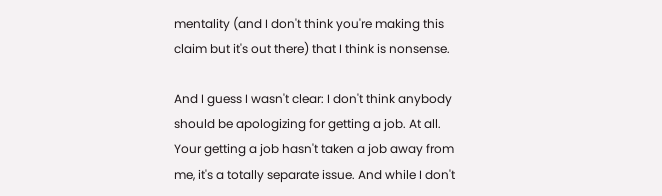mentality (and I don't think you're making this claim but it's out there) that I think is nonsense.

And I guess I wasn't clear: I don't think anybody should be apologizing for getting a job. At all. Your getting a job hasn't taken a job away from me, it's a totally separate issue. And while I don't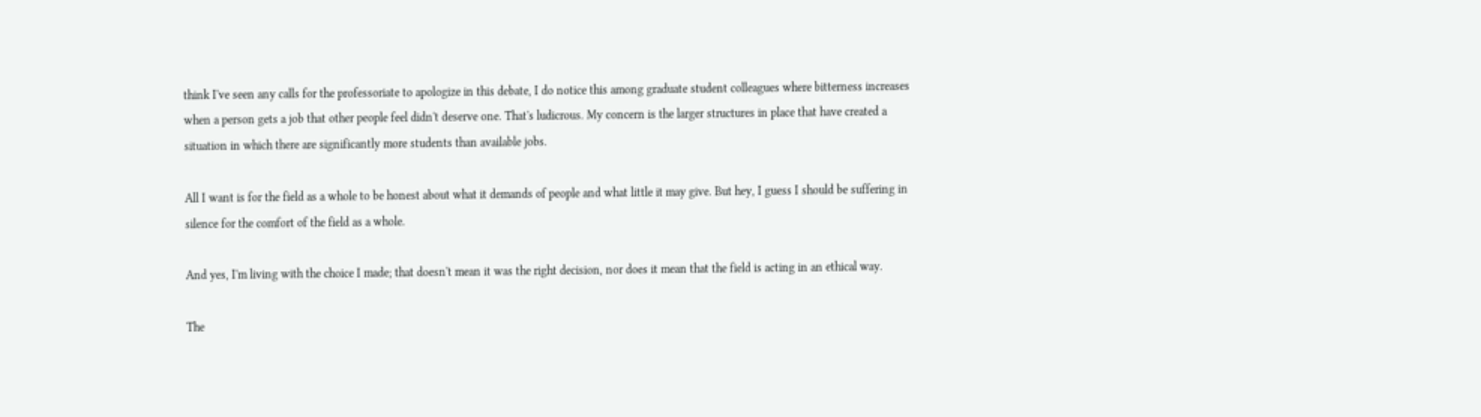think I've seen any calls for the professoriate to apologize in this debate, I do notice this among graduate student colleagues where bitterness increases when a person gets a job that other people feel didn't deserve one. That's ludicrous. My concern is the larger structures in place that have created a situation in which there are significantly more students than available jobs.

All I want is for the field as a whole to be honest about what it demands of people and what little it may give. But hey, I guess I should be suffering in silence for the comfort of the field as a whole.

And yes, I'm living with the choice I made; that doesn't mean it was the right decision, nor does it mean that the field is acting in an ethical way.

The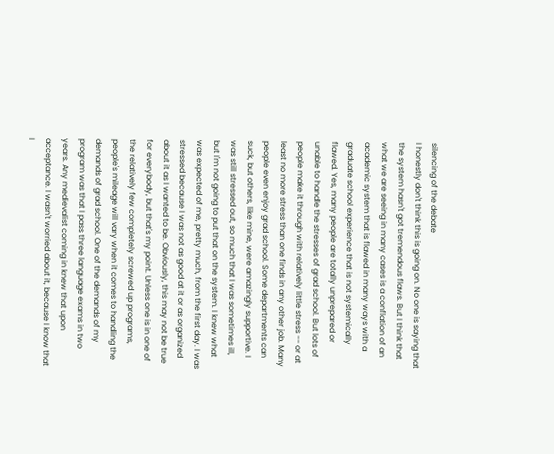silencing of the debate
I honestly don't think this is going on. No one is saying that the system hasn't got tremendous flaws. But I think that what we are seeing in many cases is a conflation of an academic system that is flawed in many ways with a graduate school experience that is not systemically flawed. Yes, many people are totally unprepared or unable to handle the stresses of grad school. But lots of people make it through with relatively little stress -- or at least no more stress than one finds in any other job. Many people even enjoy grad school. Some departments can suck, but others, like mine, were amazingly supportive. I was still stressed out, so much that I was sometimes ill, but I'm not going to put that on the system. I knew what was expected of me, pretty much, from the first day. I was stressed because I was not as good at it or as organized about it as I wanted to be. Obviously, this may not be true for everybody, but that's my point. Unless one is in one of the relatively few completely screwed up programs, people's mileage will vary when it comes to handling the demands of grad school. One of the demands of my program was that I pass three language exams in two years. Any medievalist coming in knew that upon acceptance. I wasn't worried about it, because I know that I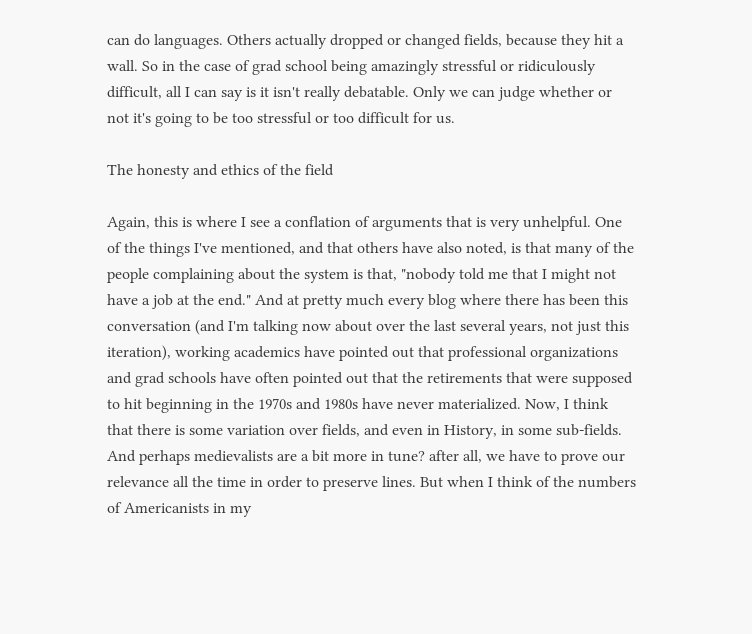can do languages. Others actually dropped or changed fields, because they hit a wall. So in the case of grad school being amazingly stressful or ridiculously difficult, all I can say is it isn't really debatable. Only we can judge whether or not it's going to be too stressful or too difficult for us.

The honesty and ethics of the field

Again, this is where I see a conflation of arguments that is very unhelpful. One of the things I've mentioned, and that others have also noted, is that many of the people complaining about the system is that, "nobody told me that I might not have a job at the end." And at pretty much every blog where there has been this conversation (and I'm talking now about over the last several years, not just this iteration), working academics have pointed out that professional organizations and grad schools have often pointed out that the retirements that were supposed to hit beginning in the 1970s and 1980s have never materialized. Now, I think that there is some variation over fields, and even in History, in some sub-fields. And perhaps medievalists are a bit more in tune? after all, we have to prove our relevance all the time in order to preserve lines. But when I think of the numbers of Americanists in my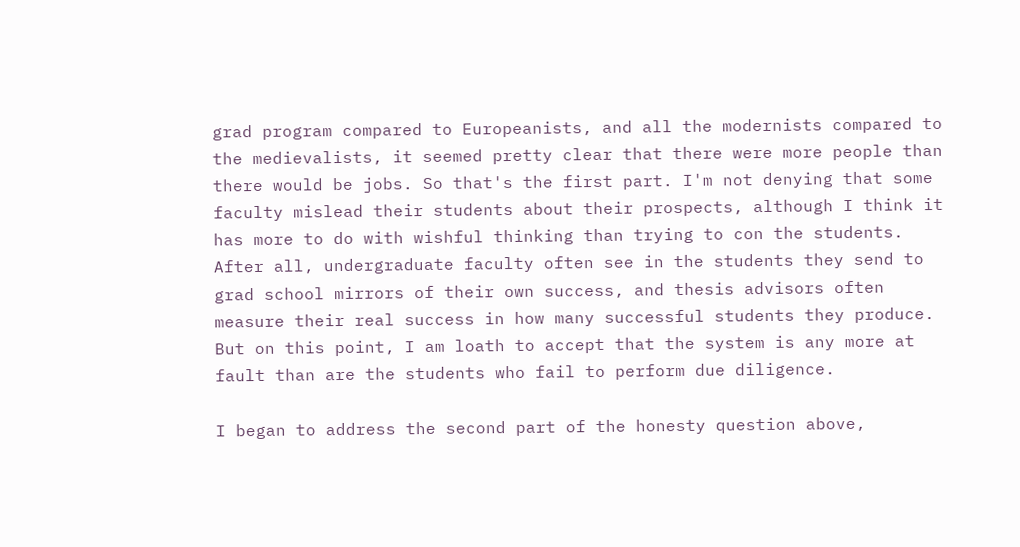grad program compared to Europeanists, and all the modernists compared to the medievalists, it seemed pretty clear that there were more people than there would be jobs. So that's the first part. I'm not denying that some faculty mislead their students about their prospects, although I think it has more to do with wishful thinking than trying to con the students. After all, undergraduate faculty often see in the students they send to grad school mirrors of their own success, and thesis advisors often measure their real success in how many successful students they produce. But on this point, I am loath to accept that the system is any more at fault than are the students who fail to perform due diligence.

I began to address the second part of the honesty question above,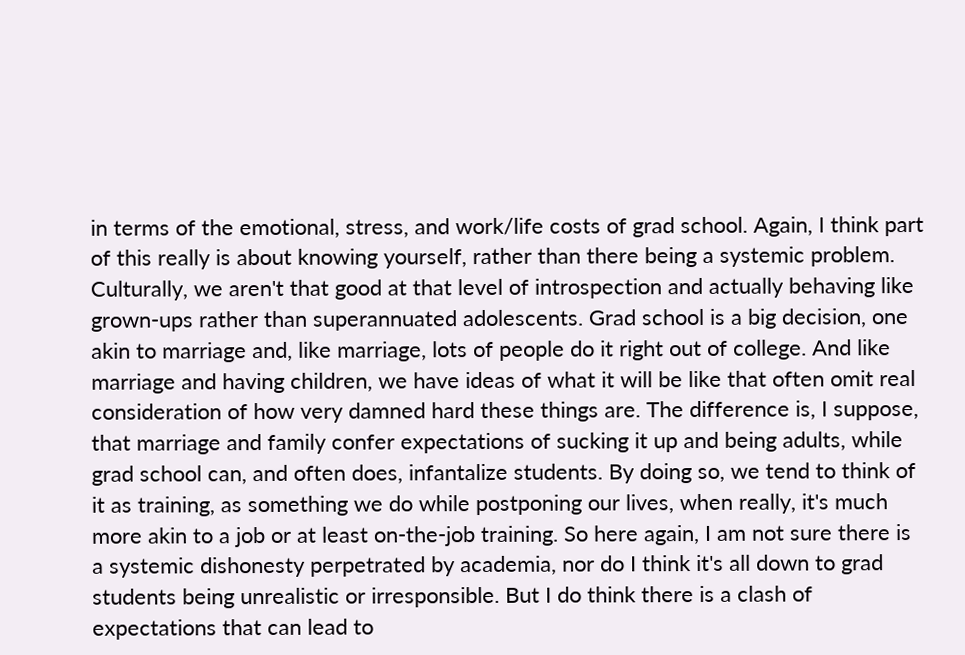in terms of the emotional, stress, and work/life costs of grad school. Again, I think part of this really is about knowing yourself, rather than there being a systemic problem. Culturally, we aren't that good at that level of introspection and actually behaving like grown-ups rather than superannuated adolescents. Grad school is a big decision, one akin to marriage and, like marriage, lots of people do it right out of college. And like marriage and having children, we have ideas of what it will be like that often omit real consideration of how very damned hard these things are. The difference is, I suppose, that marriage and family confer expectations of sucking it up and being adults, while grad school can, and often does, infantalize students. By doing so, we tend to think of it as training, as something we do while postponing our lives, when really, it's much more akin to a job or at least on-the-job training. So here again, I am not sure there is a systemic dishonesty perpetrated by academia, nor do I think it's all down to grad students being unrealistic or irresponsible. But I do think there is a clash of expectations that can lead to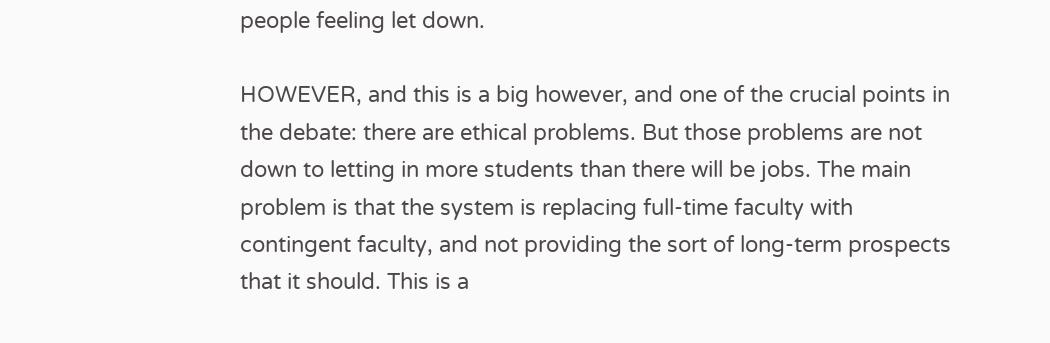people feeling let down.

HOWEVER, and this is a big however, and one of the crucial points in the debate: there are ethical problems. But those problems are not down to letting in more students than there will be jobs. The main problem is that the system is replacing full-time faculty with contingent faculty, and not providing the sort of long-term prospects that it should. This is a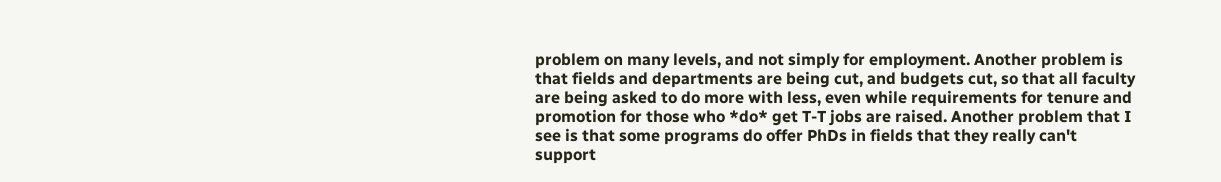problem on many levels, and not simply for employment. Another problem is that fields and departments are being cut, and budgets cut, so that all faculty are being asked to do more with less, even while requirements for tenure and promotion for those who *do* get T-T jobs are raised. Another problem that I see is that some programs do offer PhDs in fields that they really can't support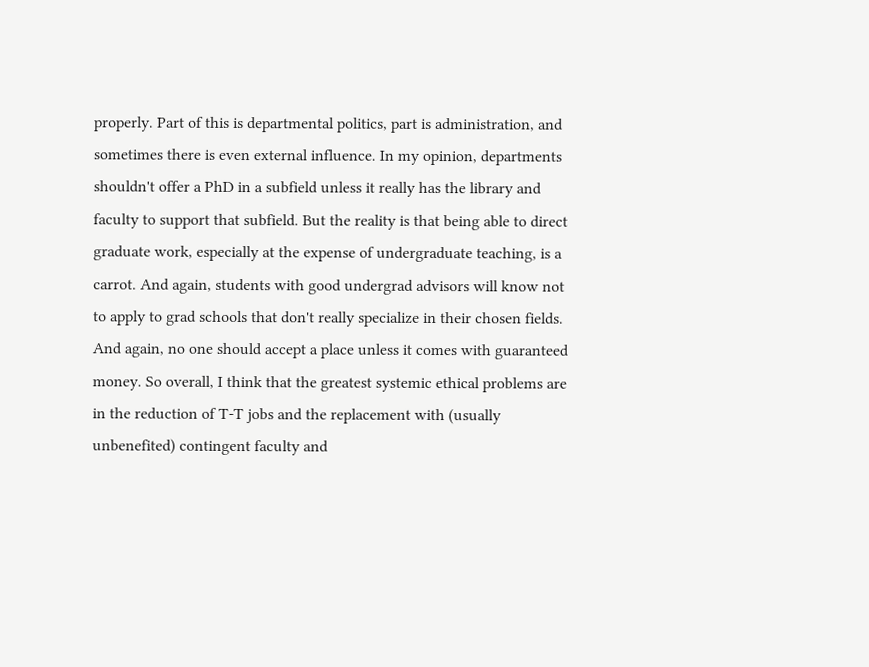properly. Part of this is departmental politics, part is administration, and sometimes there is even external influence. In my opinion, departments shouldn't offer a PhD in a subfield unless it really has the library and faculty to support that subfield. But the reality is that being able to direct graduate work, especially at the expense of undergraduate teaching, is a carrot. And again, students with good undergrad advisors will know not to apply to grad schools that don't really specialize in their chosen fields. And again, no one should accept a place unless it comes with guaranteed money. So overall, I think that the greatest systemic ethical problems are in the reduction of T-T jobs and the replacement with (usually unbenefited) contingent faculty and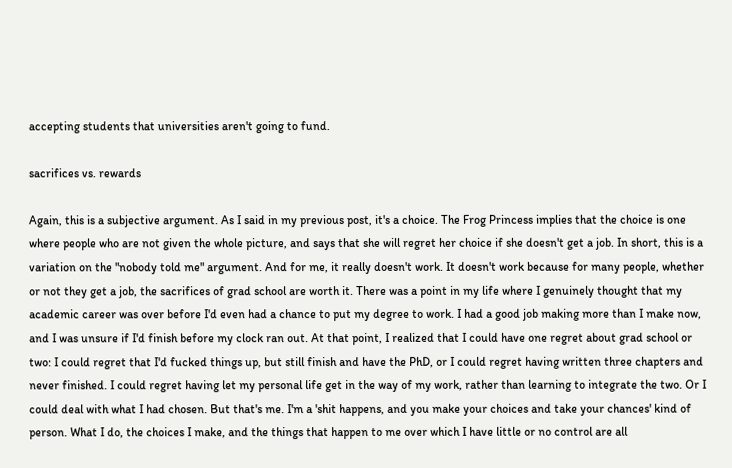accepting students that universities aren't going to fund.

sacrifices vs. rewards

Again, this is a subjective argument. As I said in my previous post, it's a choice. The Frog Princess implies that the choice is one where people who are not given the whole picture, and says that she will regret her choice if she doesn't get a job. In short, this is a variation on the "nobody told me" argument. And for me, it really doesn't work. It doesn't work because for many people, whether or not they get a job, the sacrifices of grad school are worth it. There was a point in my life where I genuinely thought that my academic career was over before I'd even had a chance to put my degree to work. I had a good job making more than I make now, and I was unsure if I'd finish before my clock ran out. At that point, I realized that I could have one regret about grad school or two: I could regret that I'd fucked things up, but still finish and have the PhD, or I could regret having written three chapters and never finished. I could regret having let my personal life get in the way of my work, rather than learning to integrate the two. Or I could deal with what I had chosen. But that's me. I'm a 'shit happens, and you make your choices and take your chances' kind of person. What I do, the choices I make, and the things that happen to me over which I have little or no control are all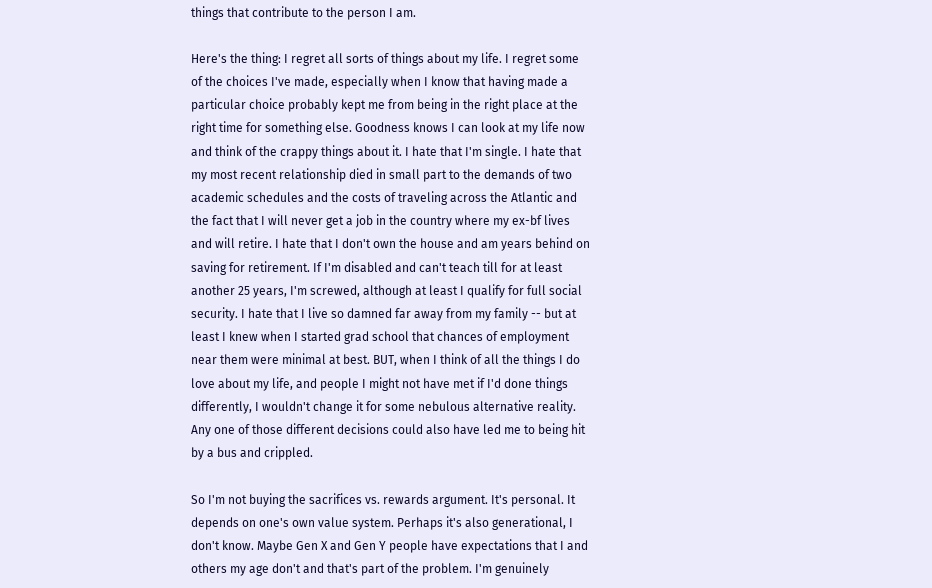things that contribute to the person I am.

Here's the thing: I regret all sorts of things about my life. I regret some of the choices I've made, especially when I know that having made a particular choice probably kept me from being in the right place at the right time for something else. Goodness knows I can look at my life now and think of the crappy things about it. I hate that I'm single. I hate that my most recent relationship died in small part to the demands of two academic schedules and the costs of traveling across the Atlantic and the fact that I will never get a job in the country where my ex-bf lives and will retire. I hate that I don't own the house and am years behind on saving for retirement. If I'm disabled and can't teach till for at least another 25 years, I'm screwed, although at least I qualify for full social security. I hate that I live so damned far away from my family -- but at least I knew when I started grad school that chances of employment near them were minimal at best. BUT, when I think of all the things I do love about my life, and people I might not have met if I'd done things differently, I wouldn't change it for some nebulous alternative reality. Any one of those different decisions could also have led me to being hit by a bus and crippled.

So I'm not buying the sacrifices vs. rewards argument. It's personal. It depends on one's own value system. Perhaps it's also generational, I don't know. Maybe Gen X and Gen Y people have expectations that I and others my age don't and that's part of the problem. I'm genuinely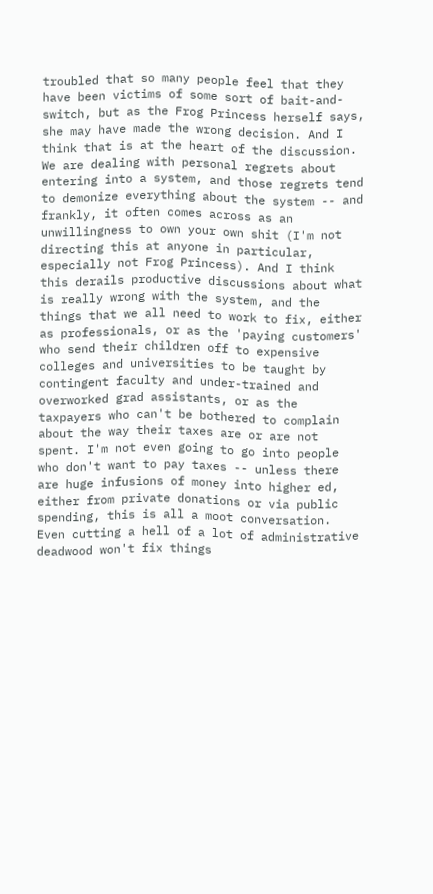troubled that so many people feel that they have been victims of some sort of bait-and-switch, but as the Frog Princess herself says, she may have made the wrong decision. And I think that is at the heart of the discussion. We are dealing with personal regrets about entering into a system, and those regrets tend to demonize everything about the system -- and frankly, it often comes across as an unwillingness to own your own shit (I'm not directing this at anyone in particular, especially not Frog Princess). And I think this derails productive discussions about what is really wrong with the system, and the things that we all need to work to fix, either as professionals, or as the 'paying customers' who send their children off to expensive colleges and universities to be taught by contingent faculty and under-trained and overworked grad assistants, or as the taxpayers who can't be bothered to complain about the way their taxes are or are not spent. I'm not even going to go into people who don't want to pay taxes -- unless there are huge infusions of money into higher ed, either from private donations or via public spending, this is all a moot conversation. Even cutting a hell of a lot of administrative deadwood won't fix things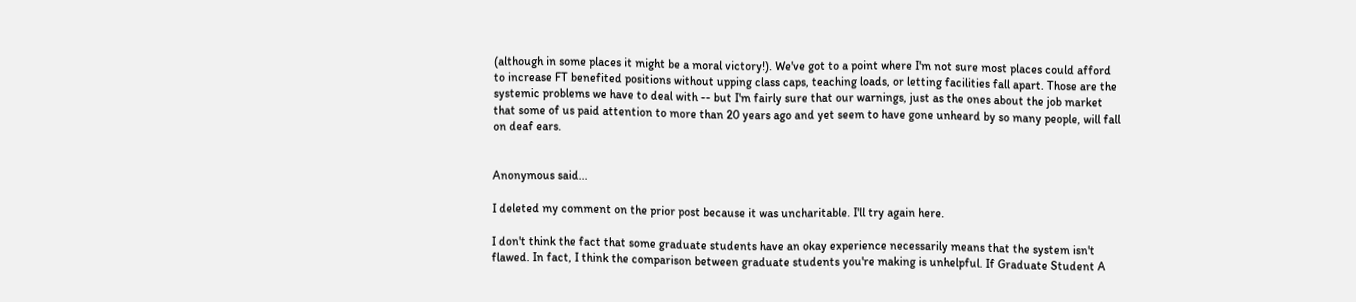(although in some places it might be a moral victory!). We've got to a point where I'm not sure most places could afford to increase FT benefited positions without upping class caps, teaching loads, or letting facilities fall apart. Those are the systemic problems we have to deal with -- but I'm fairly sure that our warnings, just as the ones about the job market that some of us paid attention to more than 20 years ago and yet seem to have gone unheard by so many people, will fall on deaf ears.


Anonymous said...

I deleted my comment on the prior post because it was uncharitable. I'll try again here.

I don't think the fact that some graduate students have an okay experience necessarily means that the system isn't flawed. In fact, I think the comparison between graduate students you're making is unhelpful. If Graduate Student A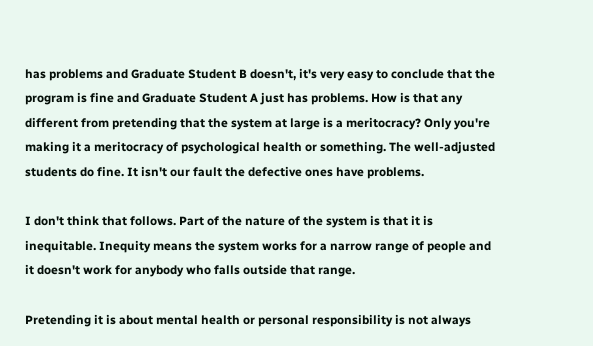has problems and Graduate Student B doesn't, it's very easy to conclude that the program is fine and Graduate Student A just has problems. How is that any different from pretending that the system at large is a meritocracy? Only you're making it a meritocracy of psychological health or something. The well-adjusted students do fine. It isn't our fault the defective ones have problems.

I don't think that follows. Part of the nature of the system is that it is inequitable. Inequity means the system works for a narrow range of people and it doesn't work for anybody who falls outside that range.

Pretending it is about mental health or personal responsibility is not always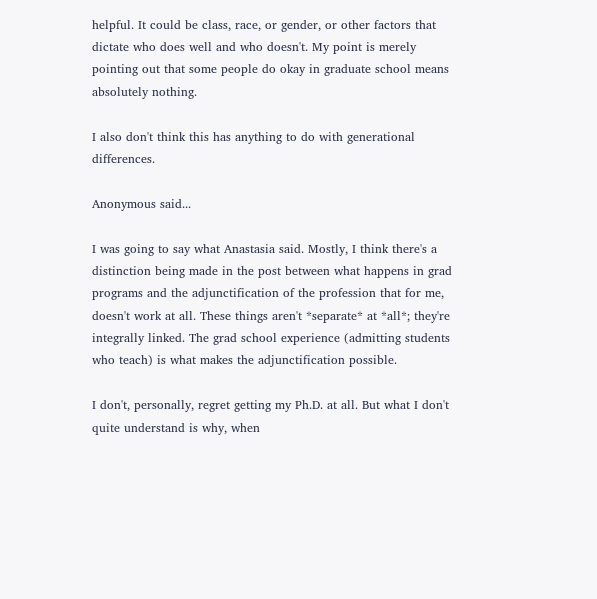helpful. It could be class, race, or gender, or other factors that dictate who does well and who doesn't. My point is merely pointing out that some people do okay in graduate school means absolutely nothing.

I also don't think this has anything to do with generational differences.

Anonymous said...

I was going to say what Anastasia said. Mostly, I think there's a distinction being made in the post between what happens in grad programs and the adjunctification of the profession that for me, doesn't work at all. These things aren't *separate* at *all*; they're integrally linked. The grad school experience (admitting students who teach) is what makes the adjunctification possible.

I don't, personally, regret getting my Ph.D. at all. But what I don't quite understand is why, when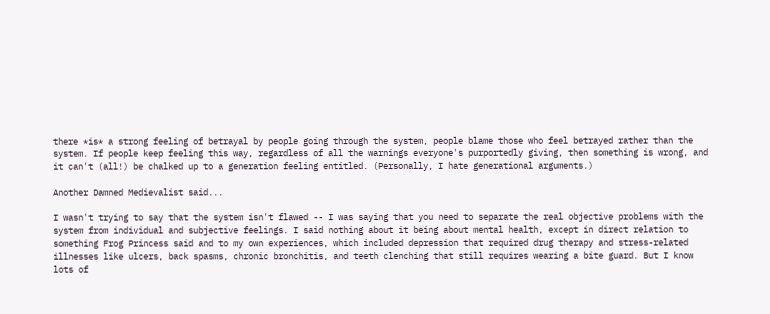there *is* a strong feeling of betrayal by people going through the system, people blame those who feel betrayed rather than the system. If people keep feeling this way, regardless of all the warnings everyone's purportedly giving, then something is wrong, and it can't (all!) be chalked up to a generation feeling entitled. (Personally, I hate generational arguments.)

Another Damned Medievalist said...

I wasn't trying to say that the system isn't flawed -- I was saying that you need to separate the real objective problems with the system from individual and subjective feelings. I said nothing about it being about mental health, except in direct relation to something Frog Princess said and to my own experiences, which included depression that required drug therapy and stress-related illnesses like ulcers, back spasms, chronic bronchitis, and teeth clenching that still requires wearing a bite guard. But I know lots of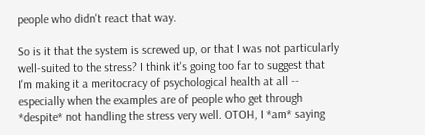people who didn't react that way.

So is it that the system is screwed up, or that I was not particularly well-suited to the stress? I think it's going too far to suggest that I'm making it a meritocracy of psychological health at all -- especially when the examples are of people who get through *despite* not handling the stress very well. OTOH, I *am* saying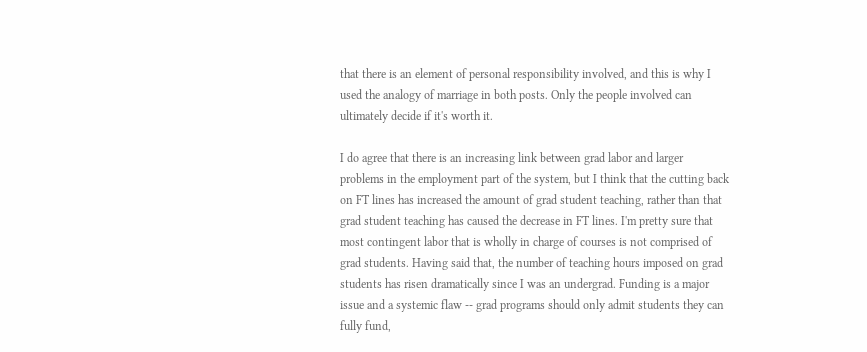that there is an element of personal responsibility involved, and this is why I used the analogy of marriage in both posts. Only the people involved can ultimately decide if it's worth it.

I do agree that there is an increasing link between grad labor and larger problems in the employment part of the system, but I think that the cutting back on FT lines has increased the amount of grad student teaching, rather than that grad student teaching has caused the decrease in FT lines. I'm pretty sure that most contingent labor that is wholly in charge of courses is not comprised of grad students. Having said that, the number of teaching hours imposed on grad students has risen dramatically since I was an undergrad. Funding is a major issue and a systemic flaw -- grad programs should only admit students they can fully fund,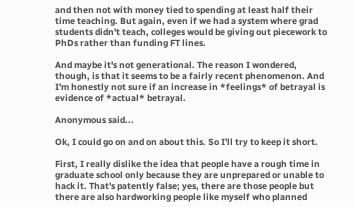and then not with money tied to spending at least half their time teaching. But again, even if we had a system where grad students didn't teach, colleges would be giving out piecework to PhDs rather than funding FT lines.

And maybe it's not generational. The reason I wondered, though, is that it seems to be a fairly recent phenomenon. And I'm honestly not sure if an increase in *feelings* of betrayal is evidence of *actual* betrayal.

Anonymous said...

Ok, I could go on and on about this. So I'll try to keep it short.

First, I really dislike the idea that people have a rough time in graduate school only because they are unprepared or unable to hack it. That's patently false; yes, there are those people but there are also hardworking people like myself who planned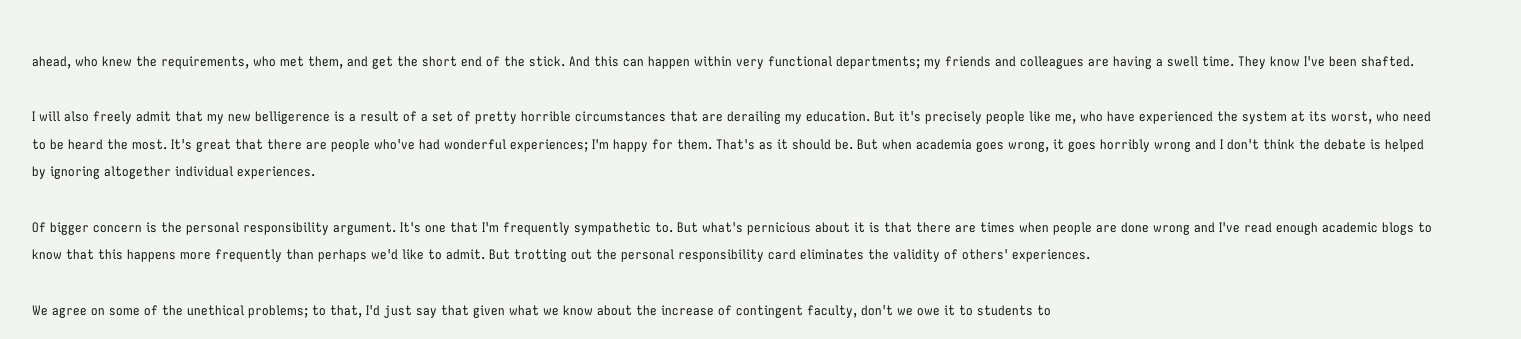ahead, who knew the requirements, who met them, and get the short end of the stick. And this can happen within very functional departments; my friends and colleagues are having a swell time. They know I've been shafted.

I will also freely admit that my new belligerence is a result of a set of pretty horrible circumstances that are derailing my education. But it's precisely people like me, who have experienced the system at its worst, who need to be heard the most. It's great that there are people who've had wonderful experiences; I'm happy for them. That's as it should be. But when academia goes wrong, it goes horribly wrong and I don't think the debate is helped by ignoring altogether individual experiences.

Of bigger concern is the personal responsibility argument. It's one that I'm frequently sympathetic to. But what's pernicious about it is that there are times when people are done wrong and I've read enough academic blogs to know that this happens more frequently than perhaps we'd like to admit. But trotting out the personal responsibility card eliminates the validity of others' experiences.

We agree on some of the unethical problems; to that, I'd just say that given what we know about the increase of contingent faculty, don't we owe it to students to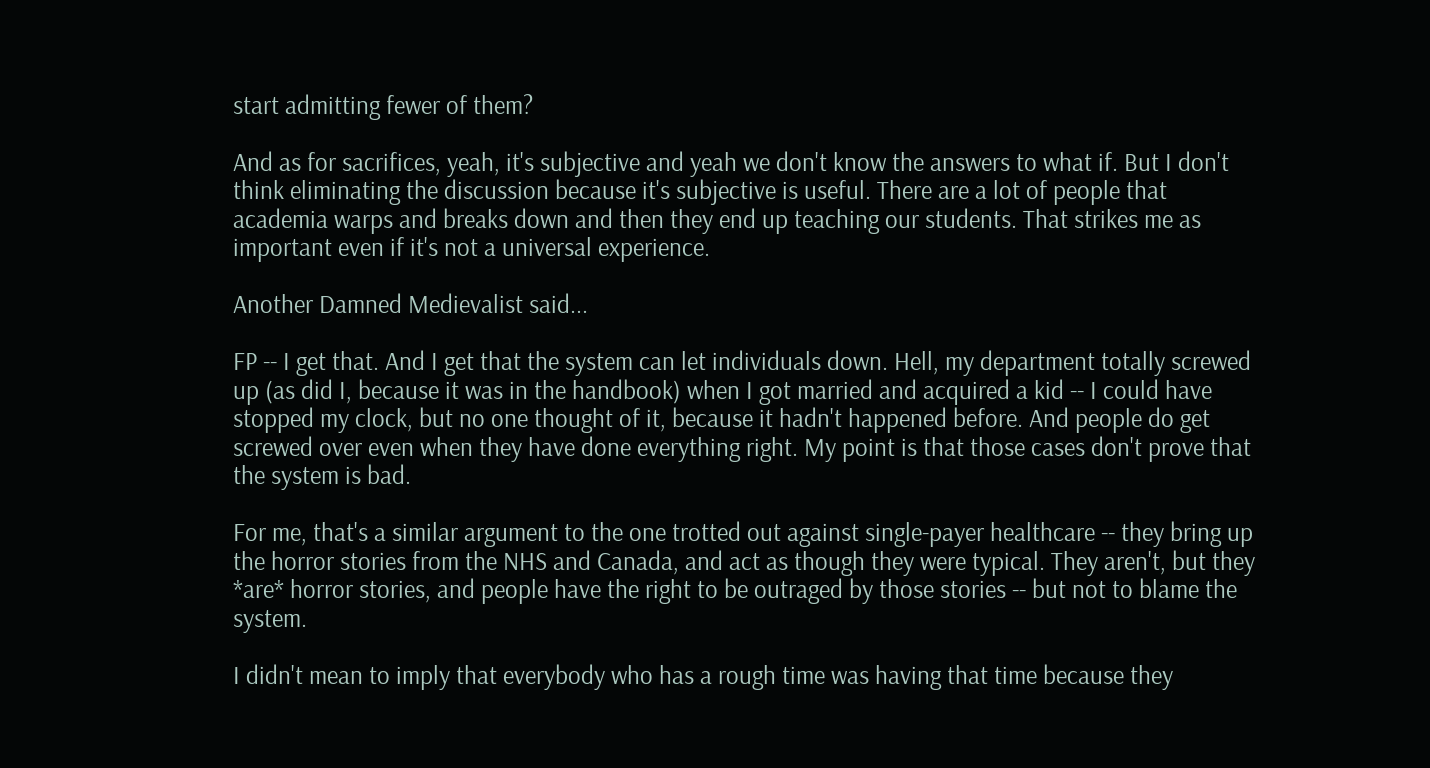start admitting fewer of them?

And as for sacrifices, yeah, it's subjective and yeah we don't know the answers to what if. But I don't think eliminating the discussion because it's subjective is useful. There are a lot of people that academia warps and breaks down and then they end up teaching our students. That strikes me as important even if it's not a universal experience.

Another Damned Medievalist said...

FP -- I get that. And I get that the system can let individuals down. Hell, my department totally screwed up (as did I, because it was in the handbook) when I got married and acquired a kid -- I could have stopped my clock, but no one thought of it, because it hadn't happened before. And people do get screwed over even when they have done everything right. My point is that those cases don't prove that the system is bad.

For me, that's a similar argument to the one trotted out against single-payer healthcare -- they bring up the horror stories from the NHS and Canada, and act as though they were typical. They aren't, but they *are* horror stories, and people have the right to be outraged by those stories -- but not to blame the system.

I didn't mean to imply that everybody who has a rough time was having that time because they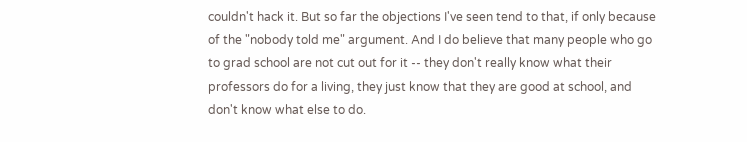couldn't hack it. But so far the objections I've seen tend to that, if only because of the "nobody told me" argument. And I do believe that many people who go to grad school are not cut out for it -- they don't really know what their professors do for a living, they just know that they are good at school, and don't know what else to do.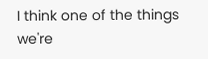I think one of the things we're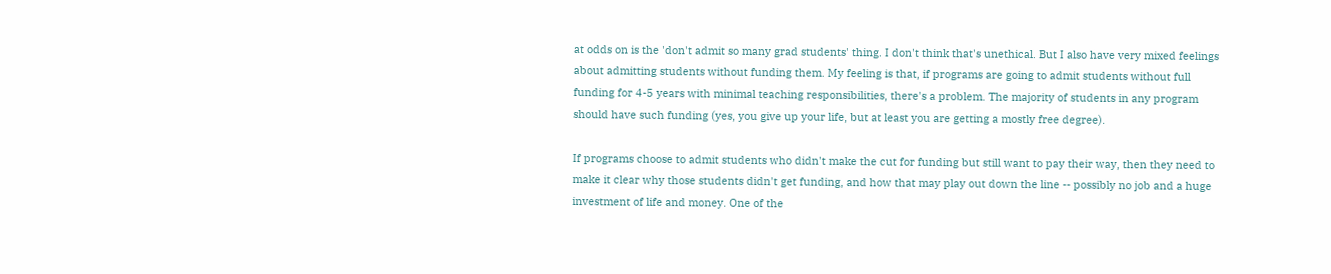at odds on is the 'don't admit so many grad students' thing. I don't think that's unethical. But I also have very mixed feelings about admitting students without funding them. My feeling is that, if programs are going to admit students without full funding for 4-5 years with minimal teaching responsibilities, there's a problem. The majority of students in any program should have such funding (yes, you give up your life, but at least you are getting a mostly free degree).

If programs choose to admit students who didn't make the cut for funding but still want to pay their way, then they need to make it clear why those students didn't get funding, and how that may play out down the line -- possibly no job and a huge investment of life and money. One of the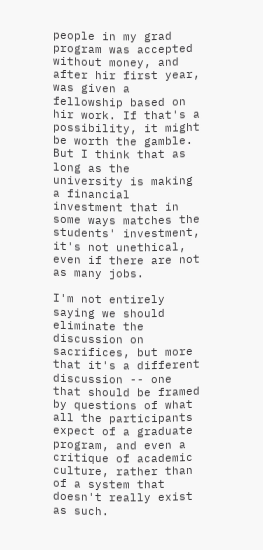people in my grad program was accepted without money, and after hir first year, was given a fellowship based on hir work. If that's a possibility, it might be worth the gamble. But I think that as long as the university is making a financial investment that in some ways matches the students' investment, it's not unethical, even if there are not as many jobs.

I'm not entirely saying we should eliminate the discussion on sacrifices, but more that it's a different discussion -- one that should be framed by questions of what all the participants expect of a graduate program, and even a critique of academic culture, rather than of a system that doesn't really exist as such.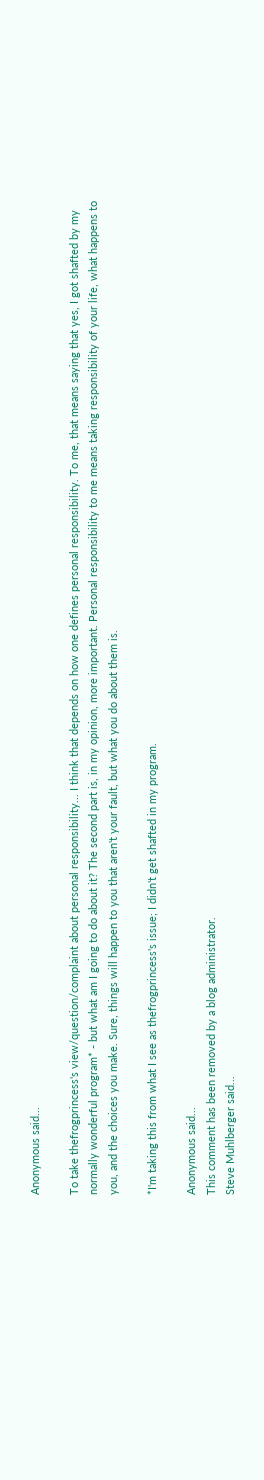Anonymous said...

To take thefrogprincess's view/question/complaint about personal responsibility... I think that depends on how one defines personal responsibility. To me, that means saying that yes, I got shafted by my normally wonderful program* - but what am I going to do about it? The second part is, in my opinion, more important. Personal responsibility to me means taking responsibility of your life, what happens to you, and the choices you make. Sure, things will happen to you that aren't your fault, but what you do about them is.

*I'm taking this from what I see as thefrogprincess's issue; I didn't get shafted in my program.

Anonymous said...
This comment has been removed by a blog administrator.
Steve Muhlberger said...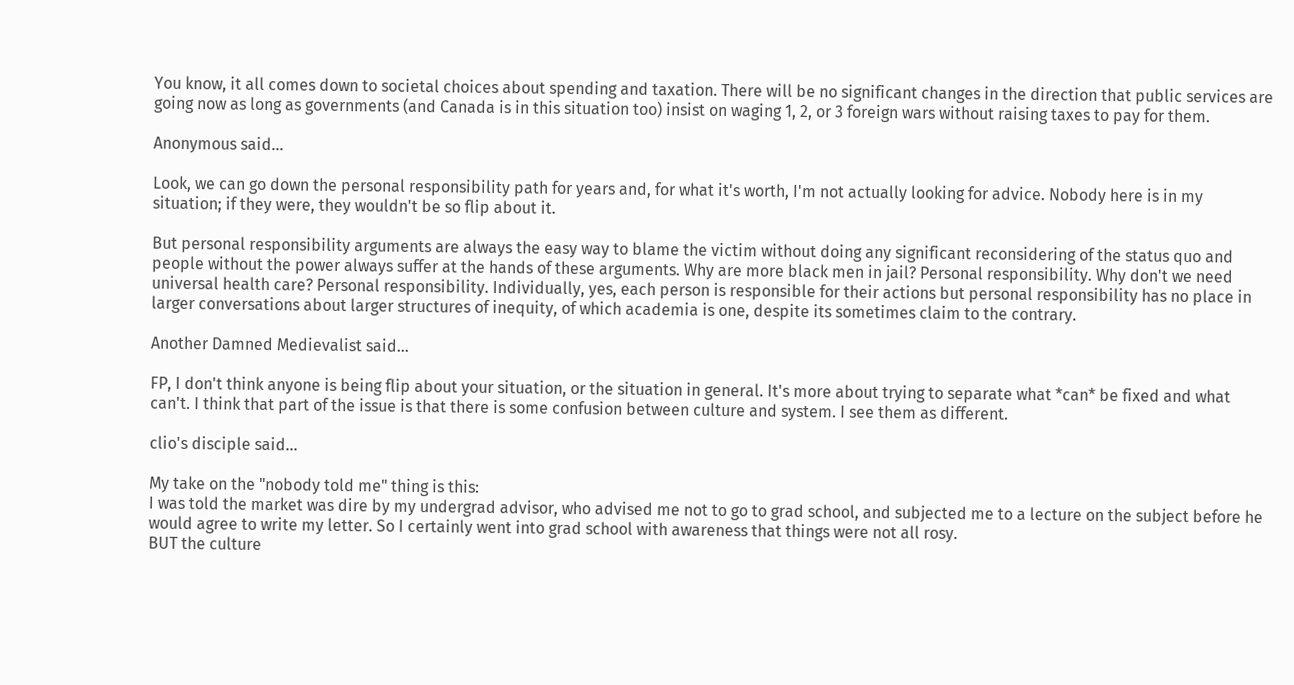You know, it all comes down to societal choices about spending and taxation. There will be no significant changes in the direction that public services are going now as long as governments (and Canada is in this situation too) insist on waging 1, 2, or 3 foreign wars without raising taxes to pay for them.

Anonymous said...

Look, we can go down the personal responsibility path for years and, for what it's worth, I'm not actually looking for advice. Nobody here is in my situation; if they were, they wouldn't be so flip about it.

But personal responsibility arguments are always the easy way to blame the victim without doing any significant reconsidering of the status quo and people without the power always suffer at the hands of these arguments. Why are more black men in jail? Personal responsibility. Why don't we need universal health care? Personal responsibility. Individually, yes, each person is responsible for their actions but personal responsibility has no place in larger conversations about larger structures of inequity, of which academia is one, despite its sometimes claim to the contrary.

Another Damned Medievalist said...

FP, I don't think anyone is being flip about your situation, or the situation in general. It's more about trying to separate what *can* be fixed and what can't. I think that part of the issue is that there is some confusion between culture and system. I see them as different.

clio's disciple said...

My take on the "nobody told me" thing is this:
I was told the market was dire by my undergrad advisor, who advised me not to go to grad school, and subjected me to a lecture on the subject before he would agree to write my letter. So I certainly went into grad school with awareness that things were not all rosy.
BUT the culture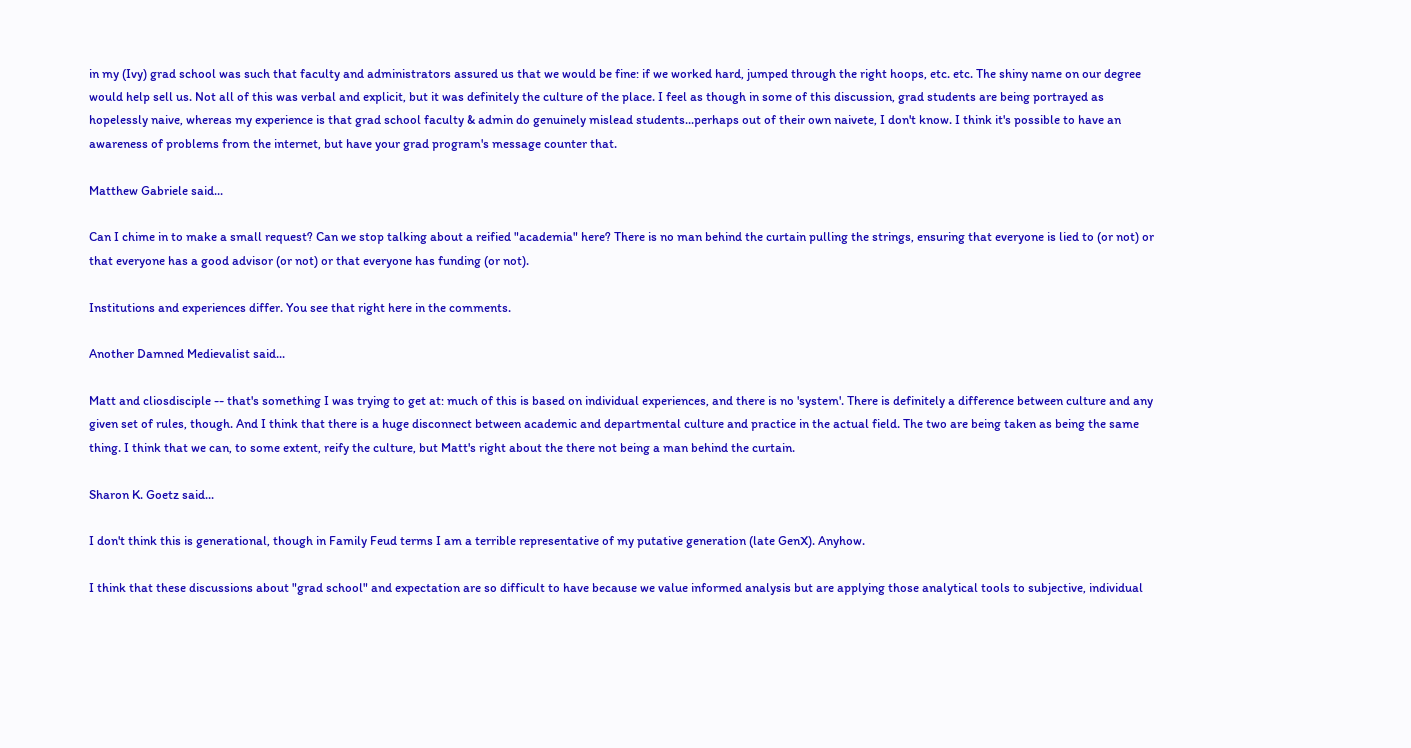in my (Ivy) grad school was such that faculty and administrators assured us that we would be fine: if we worked hard, jumped through the right hoops, etc. etc. The shiny name on our degree would help sell us. Not all of this was verbal and explicit, but it was definitely the culture of the place. I feel as though in some of this discussion, grad students are being portrayed as hopelessly naive, whereas my experience is that grad school faculty & admin do genuinely mislead students...perhaps out of their own naivete, I don't know. I think it's possible to have an awareness of problems from the internet, but have your grad program's message counter that.

Matthew Gabriele said...

Can I chime in to make a small request? Can we stop talking about a reified "academia" here? There is no man behind the curtain pulling the strings, ensuring that everyone is lied to (or not) or that everyone has a good advisor (or not) or that everyone has funding (or not).

Institutions and experiences differ. You see that right here in the comments.

Another Damned Medievalist said...

Matt and cliosdisciple -- that's something I was trying to get at: much of this is based on individual experiences, and there is no 'system'. There is definitely a difference between culture and any given set of rules, though. And I think that there is a huge disconnect between academic and departmental culture and practice in the actual field. The two are being taken as being the same thing. I think that we can, to some extent, reify the culture, but Matt's right about the there not being a man behind the curtain.

Sharon K. Goetz said...

I don't think this is generational, though in Family Feud terms I am a terrible representative of my putative generation (late GenX). Anyhow.

I think that these discussions about "grad school" and expectation are so difficult to have because we value informed analysis but are applying those analytical tools to subjective, individual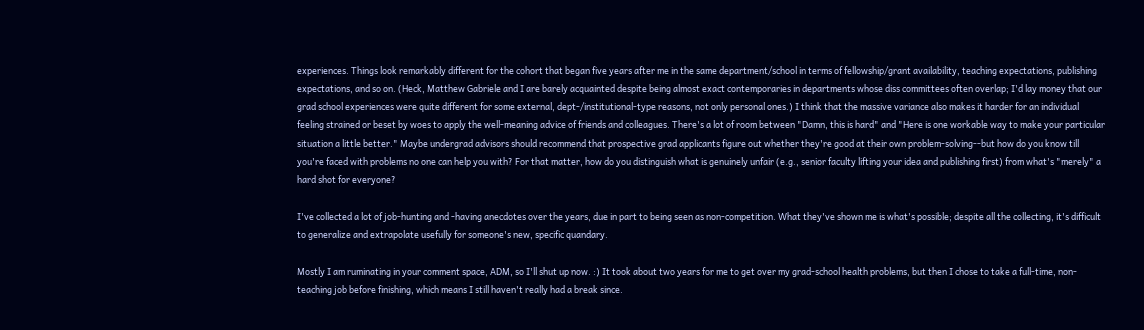experiences. Things look remarkably different for the cohort that began five years after me in the same department/school in terms of fellowship/grant availability, teaching expectations, publishing expectations, and so on. (Heck, Matthew Gabriele and I are barely acquainted despite being almost exact contemporaries in departments whose diss committees often overlap; I'd lay money that our grad school experiences were quite different for some external, dept-/institutional-type reasons, not only personal ones.) I think that the massive variance also makes it harder for an individual feeling strained or beset by woes to apply the well-meaning advice of friends and colleagues. There's a lot of room between "Damn, this is hard" and "Here is one workable way to make your particular situation a little better." Maybe undergrad advisors should recommend that prospective grad applicants figure out whether they're good at their own problem-solving--but how do you know till you're faced with problems no one can help you with? For that matter, how do you distinguish what is genuinely unfair (e.g., senior faculty lifting your idea and publishing first) from what's "merely" a hard shot for everyone?

I've collected a lot of job-hunting and -having anecdotes over the years, due in part to being seen as non-competition. What they've shown me is what's possible; despite all the collecting, it's difficult to generalize and extrapolate usefully for someone's new, specific quandary.

Mostly I am ruminating in your comment space, ADM, so I'll shut up now. :) It took about two years for me to get over my grad-school health problems, but then I chose to take a full-time, non-teaching job before finishing, which means I still haven't really had a break since.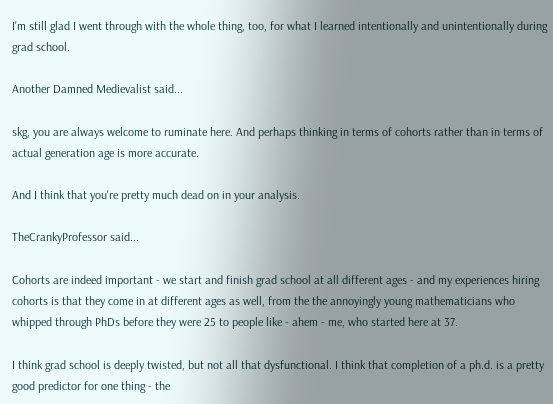I'm still glad I went through with the whole thing, too, for what I learned intentionally and unintentionally during grad school.

Another Damned Medievalist said...

skg, you are always welcome to ruminate here. And perhaps thinking in terms of cohorts rather than in terms of actual generation age is more accurate.

And I think that you're pretty much dead on in your analysis.

TheCrankyProfessor said...

Cohorts are indeed important - we start and finish grad school at all different ages - and my experiences hiring cohorts is that they come in at different ages as well, from the the annoyingly young mathematicians who whipped through PhDs before they were 25 to people like - ahem - me, who started here at 37.

I think grad school is deeply twisted, but not all that dysfunctional. I think that completion of a ph.d. is a pretty good predictor for one thing - the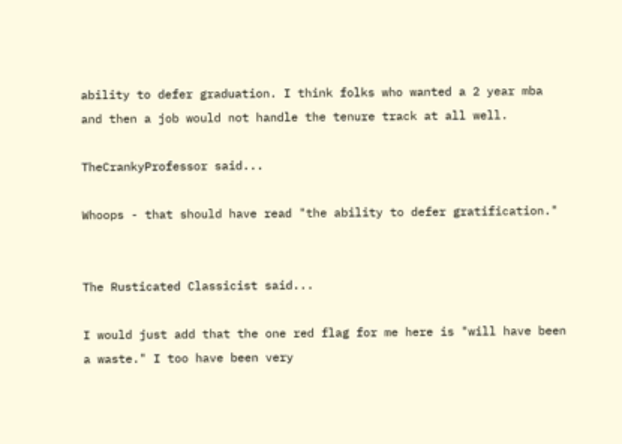ability to defer graduation. I think folks who wanted a 2 year mba and then a job would not handle the tenure track at all well.

TheCrankyProfessor said...

Whoops - that should have read "the ability to defer gratification."


The Rusticated Classicist said...

I would just add that the one red flag for me here is "will have been a waste." I too have been very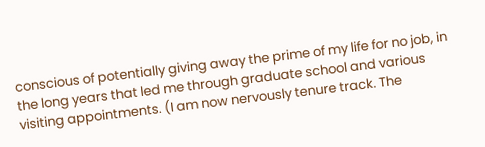conscious of potentially giving away the prime of my life for no job, in the long years that led me through graduate school and various visiting appointments. (I am now nervously tenure track. The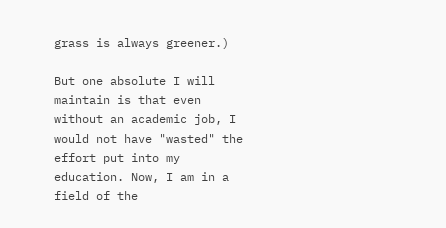grass is always greener.)

But one absolute I will maintain is that even without an academic job, I would not have "wasted" the effort put into my education. Now, I am in a field of the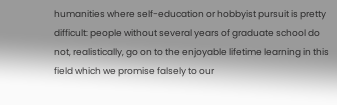humanities where self-education or hobbyist pursuit is pretty difficult: people without several years of graduate school do not, realistically, go on to the enjoyable lifetime learning in this field which we promise falsely to our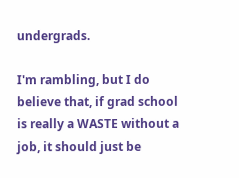undergrads.

I'm rambling, but I do believe that, if grad school is really a WASTE without a job, it should just be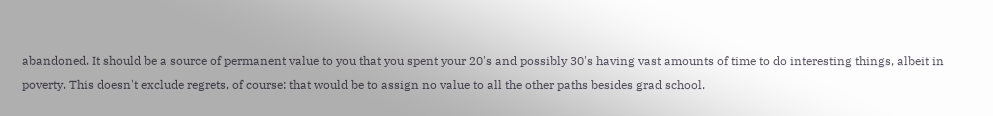abandoned. It should be a source of permanent value to you that you spent your 20's and possibly 30's having vast amounts of time to do interesting things, albeit in poverty. This doesn't exclude regrets, of course: that would be to assign no value to all the other paths besides grad school.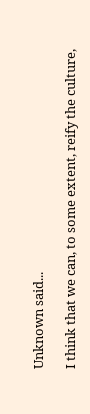Unknown said...

I think that we can, to some extent, reify the culture,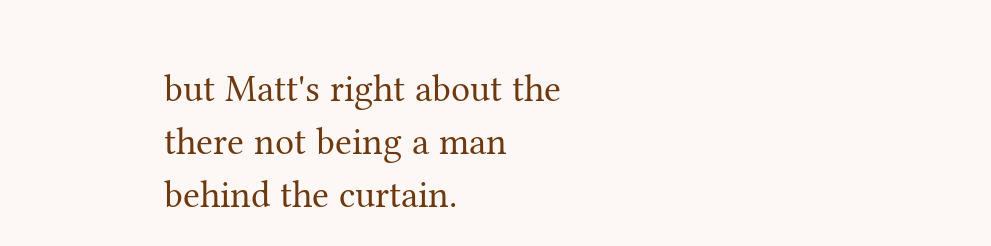but Matt's right about the there not being a man behind the curtain.